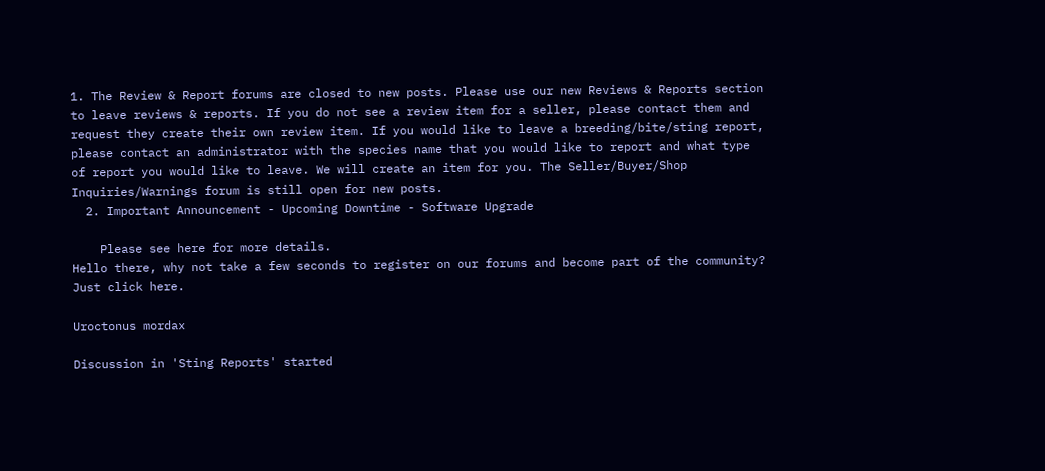1. The Review & Report forums are closed to new posts. Please use our new Reviews & Reports section to leave reviews & reports. If you do not see a review item for a seller, please contact them and request they create their own review item. If you would like to leave a breeding/bite/sting report, please contact an administrator with the species name that you would like to report and what type of report you would like to leave. We will create an item for you. The Seller/Buyer/Shop Inquiries/Warnings forum is still open for new posts.
  2. Important Announcement - Upcoming Downtime - Software Upgrade

    Please see here for more details.
Hello there, why not take a few seconds to register on our forums and become part of the community? Just click here.

Uroctonus mordax

Discussion in 'Sting Reports' started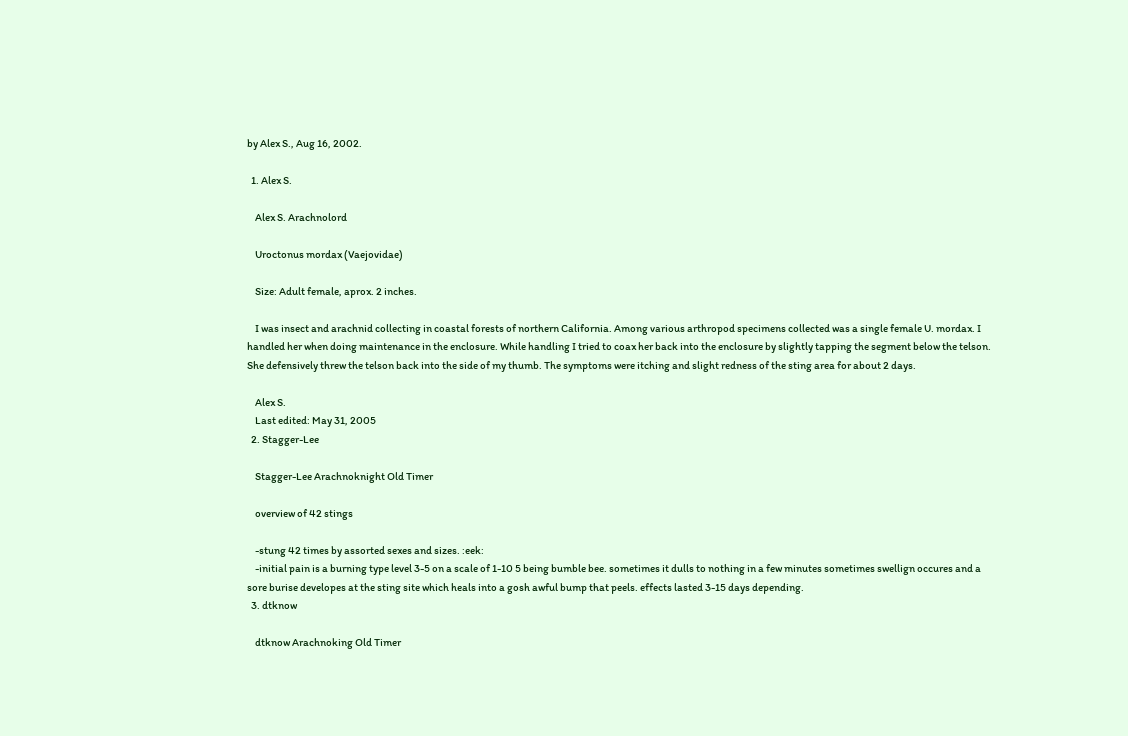by Alex S., Aug 16, 2002.

  1. Alex S.

    Alex S. Arachnolord

    Uroctonus mordax (Vaejovidae)

    Size: Adult female, aprox. 2 inches.

    I was insect and arachnid collecting in coastal forests of northern California. Among various arthropod specimens collected was a single female U. mordax. I handled her when doing maintenance in the enclosure. While handling I tried to coax her back into the enclosure by slightly tapping the segment below the telson. She defensively threw the telson back into the side of my thumb. The symptoms were itching and slight redness of the sting area for about 2 days.

    Alex S.
    Last edited: May 31, 2005
  2. Stagger-Lee

    Stagger-Lee Arachnoknight Old Timer

    overview of 42 stings

    -stung 42 times by assorted sexes and sizes. :eek:
    -initial pain is a burning type level 3-5 on a scale of 1-10 5 being bumble bee. sometimes it dulls to nothing in a few minutes sometimes swellign occures and a sore burise developes at the sting site which heals into a gosh awful bump that peels. effects lasted 3-15 days depending.
  3. dtknow

    dtknow Arachnoking Old Timer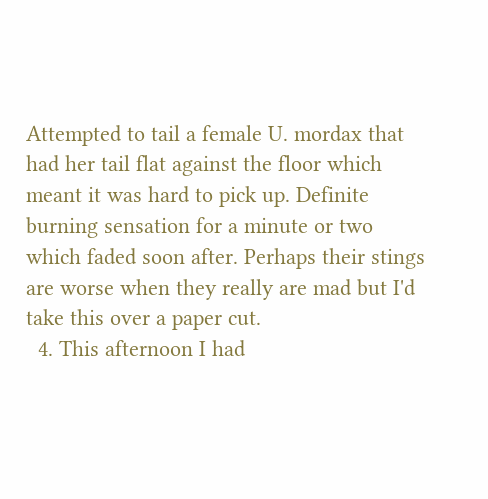Attempted to tail a female U. mordax that had her tail flat against the floor which meant it was hard to pick up. Definite burning sensation for a minute or two which faded soon after. Perhaps their stings are worse when they really are mad but I'd take this over a paper cut.
  4. This afternoon I had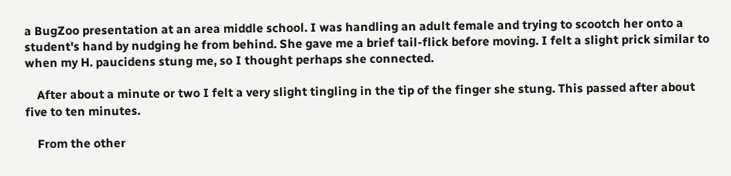a BugZoo presentation at an area middle school. I was handling an adult female and trying to scootch her onto a student's hand by nudging he from behind. She gave me a brief tail-flick before moving. I felt a slight prick similar to when my H. paucidens stung me, so I thought perhaps she connected.

    After about a minute or two I felt a very slight tingling in the tip of the finger she stung. This passed after about five to ten minutes.

    From the other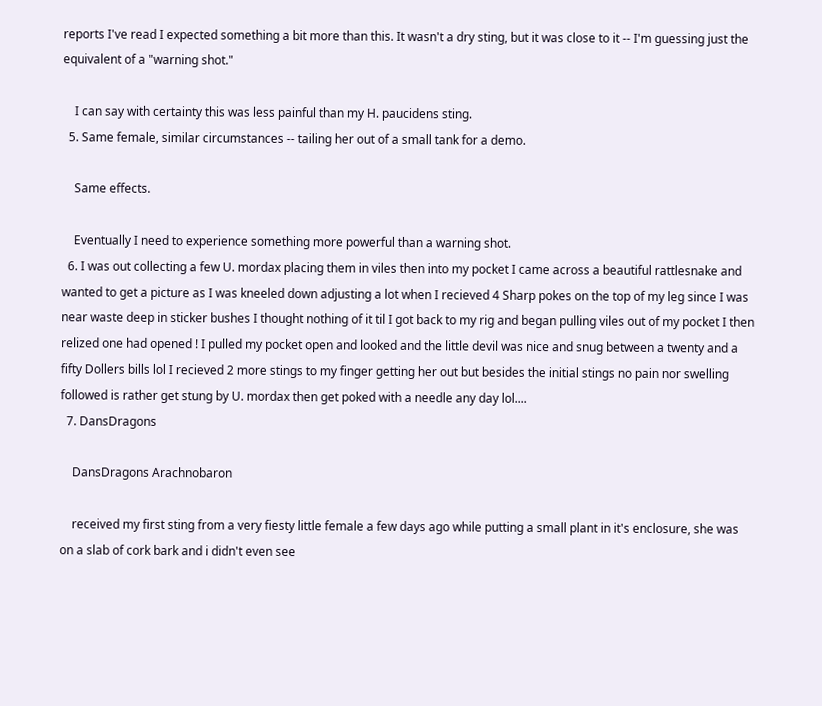reports I've read I expected something a bit more than this. It wasn't a dry sting, but it was close to it -- I'm guessing just the equivalent of a "warning shot."

    I can say with certainty this was less painful than my H. paucidens sting.
  5. Same female, similar circumstances -- tailing her out of a small tank for a demo.

    Same effects.

    Eventually I need to experience something more powerful than a warning shot.
  6. I was out collecting a few U. mordax placing them in viles then into my pocket I came across a beautiful rattlesnake and wanted to get a picture as I was kneeled down adjusting a lot when I recieved 4 Sharp pokes on the top of my leg since I was near waste deep in sticker bushes I thought nothing of it til I got back to my rig and began pulling viles out of my pocket I then relized one had opened ! I pulled my pocket open and looked and the little devil was nice and snug between a twenty and a fifty Dollers bills lol I recieved 2 more stings to my finger getting her out but besides the initial stings no pain nor swelling followed is rather get stung by U. mordax then get poked with a needle any day lol....
  7. DansDragons

    DansDragons Arachnobaron

    received my first sting from a very fiesty little female a few days ago while putting a small plant in it's enclosure, she was on a slab of cork bark and i didn't even see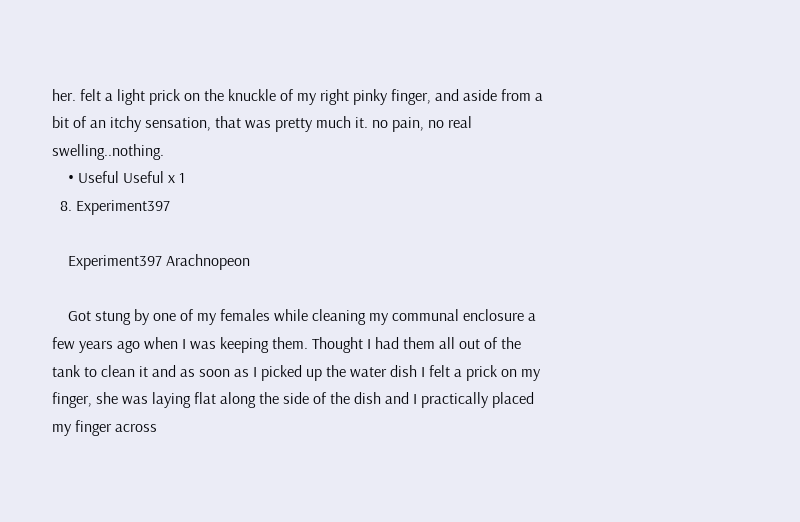her. felt a light prick on the knuckle of my right pinky finger, and aside from a bit of an itchy sensation, that was pretty much it. no pain, no real swelling..nothing.
    • Useful Useful x 1
  8. Experiment397

    Experiment397 Arachnopeon

    Got stung by one of my females while cleaning my communal enclosure a few years ago when I was keeping them. Thought I had them all out of the tank to clean it and as soon as I picked up the water dish I felt a prick on my finger, she was laying flat along the side of the dish and I practically placed my finger across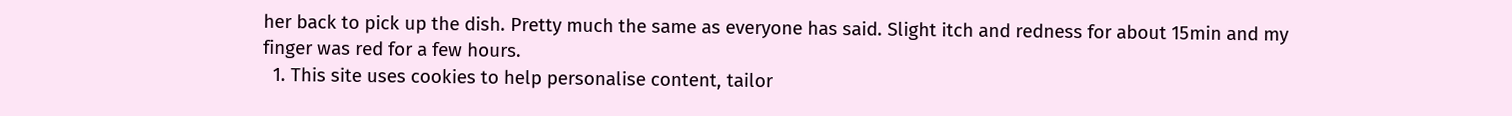her back to pick up the dish. Pretty much the same as everyone has said. Slight itch and redness for about 15min and my finger was red for a few hours.
  1. This site uses cookies to help personalise content, tailor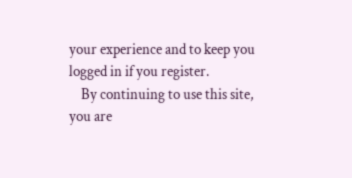your experience and to keep you logged in if you register.
    By continuing to use this site, you are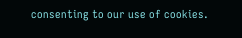consenting to our use of cookies.